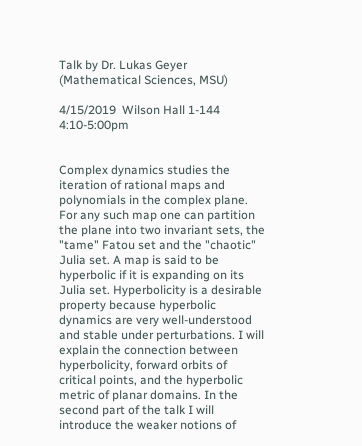Talk by Dr. Lukas Geyer (Mathematical Sciences, MSU)

4/15/2019  Wilson Hall 1-144  4:10-5:00pm


Complex dynamics studies the iteration of rational maps and polynomials in the complex plane. For any such map one can partition the plane into two invariant sets, the "tame" Fatou set and the "chaotic" Julia set. A map is said to be hyperbolic if it is expanding on its Julia set. Hyperbolicity is a desirable property because hyperbolic dynamics are very well-understood and stable under perturbations. I will explain the connection between hyperbolicity, forward orbits of critical points, and the hyperbolic metric of planar domains. In the second part of the talk I will introduce the weaker notions of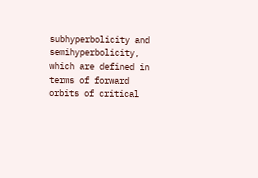subhyperbolicity and semihyperbolicity, which are defined in terms of forward orbits of critical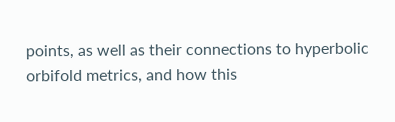points, as well as their connections to hyperbolic orbifold metrics, and how this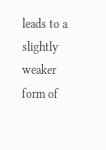leads to a slightly weaker form of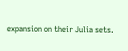expansion on their Julia sets.